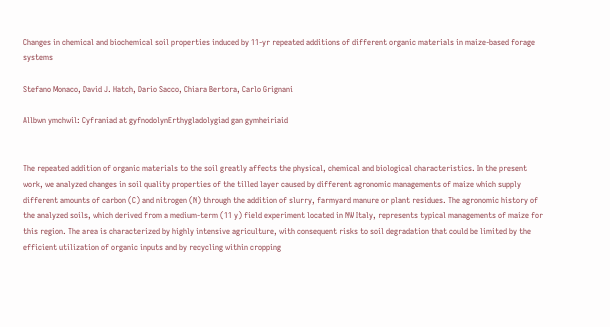Changes in chemical and biochemical soil properties induced by 11-yr repeated additions of different organic materials in maize-based forage systems

Stefano Monaco, David J. Hatch, Dario Sacco, Chiara Bertora, Carlo Grignani

Allbwn ymchwil: Cyfraniad at gyfnodolynErthygladolygiad gan gymheiriaid


The repeated addition of organic materials to the soil greatly affects the physical, chemical and biological characteristics. In the present work, we analyzed changes in soil quality properties of the tilled layer caused by different agronomic managements of maize which supply different amounts of carbon (C) and nitrogen (N) through the addition of slurry, farmyard manure or plant residues. The agronomic history of the analyzed soils, which derived from a medium-term (11 y) field experiment located in NW Italy, represents typical managements of maize for this region. The area is characterized by highly intensive agriculture, with consequent risks to soil degradation that could be limited by the efficient utilization of organic inputs and by recycling within cropping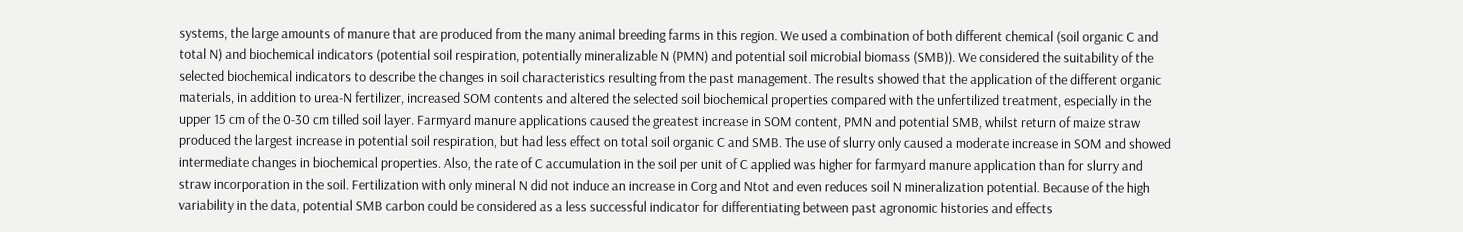systems, the large amounts of manure that are produced from the many animal breeding farms in this region. We used a combination of both different chemical (soil organic C and total N) and biochemical indicators (potential soil respiration, potentially mineralizable N (PMN) and potential soil microbial biomass (SMB)). We considered the suitability of the selected biochemical indicators to describe the changes in soil characteristics resulting from the past management. The results showed that the application of the different organic materials, in addition to urea-N fertilizer, increased SOM contents and altered the selected soil biochemical properties compared with the unfertilized treatment, especially in the upper 15 cm of the 0-30 cm tilled soil layer. Farmyard manure applications caused the greatest increase in SOM content, PMN and potential SMB, whilst return of maize straw produced the largest increase in potential soil respiration, but had less effect on total soil organic C and SMB. The use of slurry only caused a moderate increase in SOM and showed intermediate changes in biochemical properties. Also, the rate of C accumulation in the soil per unit of C applied was higher for farmyard manure application than for slurry and straw incorporation in the soil. Fertilization with only mineral N did not induce an increase in Corg and Ntot and even reduces soil N mineralization potential. Because of the high variability in the data, potential SMB carbon could be considered as a less successful indicator for differentiating between past agronomic histories and effects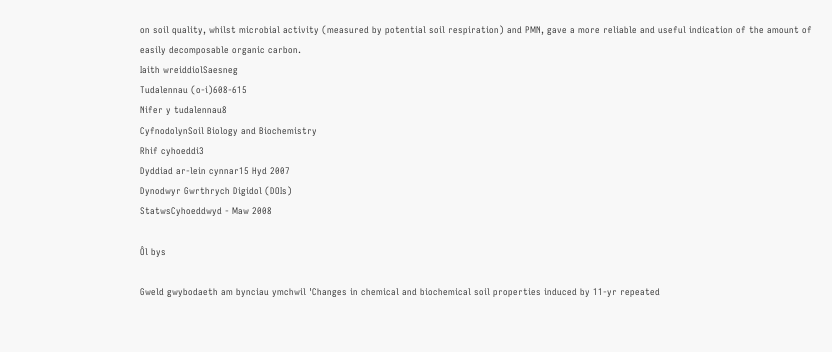on soil quality, whilst microbial activity (measured by potential soil respiration) and PMN, gave a more reliable and useful indication of the amount of easily decomposable organic carbon.
Iaith wreiddiolSaesneg
Tudalennau (o-i)608-615
Nifer y tudalennau8
CyfnodolynSoil Biology and Biochemistry
Rhif cyhoeddi3
Dyddiad ar-lein cynnar15 Hyd 2007
Dynodwyr Gwrthrych Digidol (DOIs)
StatwsCyhoeddwyd - Maw 2008

Ôl bys

Gweld gwybodaeth am bynciau ymchwil 'Changes in chemical and biochemical soil properties induced by 11-yr repeated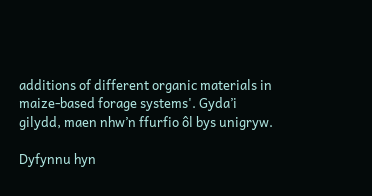additions of different organic materials in maize-based forage systems'. Gyda’i gilydd, maen nhw’n ffurfio ôl bys unigryw.

Dyfynnu hyn